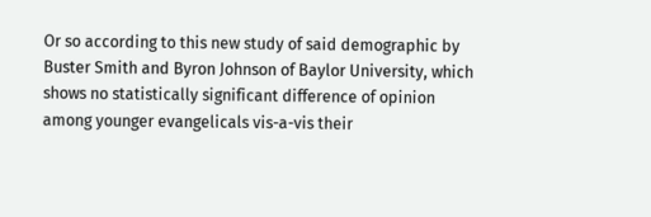Or so according to this new study of said demographic by Buster Smith and Byron Johnson of Baylor University, which shows no statistically significant difference of opinion among younger evangelicals vis-a-vis their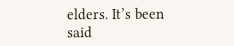elders. It’s been said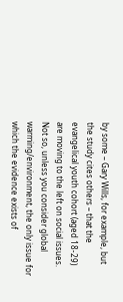by some – Gary Wills, for example, but the study cites others – that the evangelical youth cohort (aged 18-29) are moving to the left on social issues. Not so, unless you consider global warming/environment, the only issue for which the evidence exists of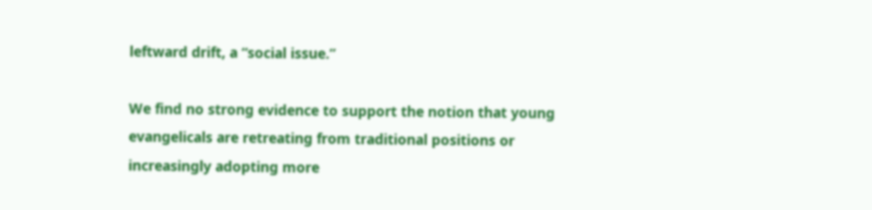leftward drift, a “social issue.”

We find no strong evidence to support the notion that young evangelicals are retreating from traditional positions or increasingly adopting more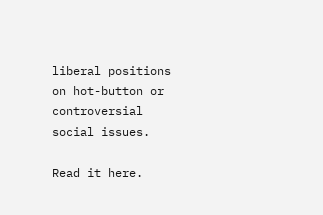liberal positions on hot-button or controversial social issues.

Read it here.